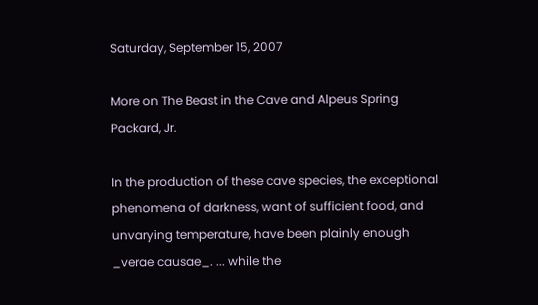Saturday, September 15, 2007

More on The Beast in the Cave and Alpeus Spring Packard, Jr.

In the production of these cave species, the exceptional phenomena of darkness, want of sufficient food, and unvarying temperature, have been plainly enough _verae causae_. ... while the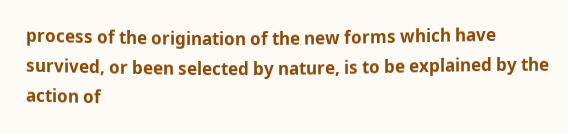process of the origination of the new forms which have survived, or been selected by nature, is to be explained by the action of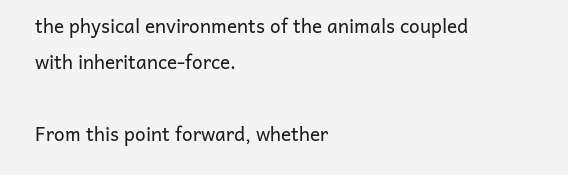the physical environments of the animals coupled with inheritance-force.

From this point forward, whether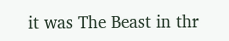it was The Beast in thr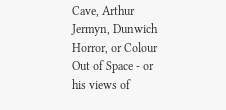Cave, Arthur Jermyn, Dunwich Horror, or Colour Out of Space - or his views of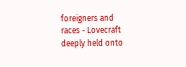foreigners and races - Lovecraft deeply held onto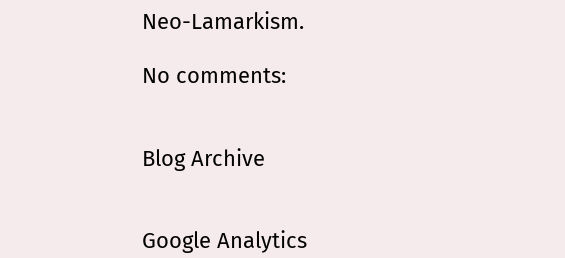Neo-Lamarkism.

No comments:


Blog Archive


Google Analytics